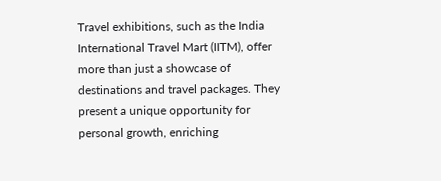Travel exhibitions, such as the India International Travel Mart (IITM), offer more than just a showcase of destinations and travel packages. They present a unique opportunity for personal growth, enriching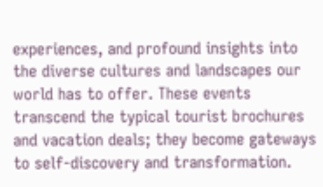experiences, and profound insights into the diverse cultures and landscapes our world has to offer. These events transcend the typical tourist brochures and vacation deals; they become gateways to self-discovery and transformation.